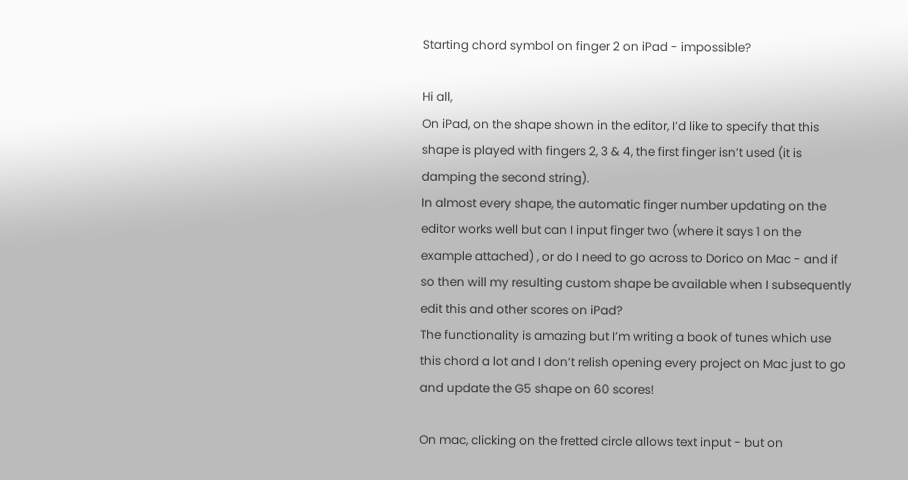Starting chord symbol on finger 2 on iPad - impossible?

Hi all,
On iPad, on the shape shown in the editor, I’d like to specify that this shape is played with fingers 2, 3 & 4, the first finger isn’t used (it is damping the second string).
In almost every shape, the automatic finger number updating on the editor works well but can I input finger two (where it says 1 on the example attached) , or do I need to go across to Dorico on Mac - and if so then will my resulting custom shape be available when I subsequently edit this and other scores on iPad?
The functionality is amazing but I’m writing a book of tunes which use this chord a lot and I don’t relish opening every project on Mac just to go and update the G5 shape on 60 scores!

On mac, clicking on the fretted circle allows text input - but on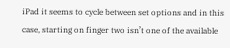iPad it seems to cycle between set options and in this case, starting on finger two isn’t one of the available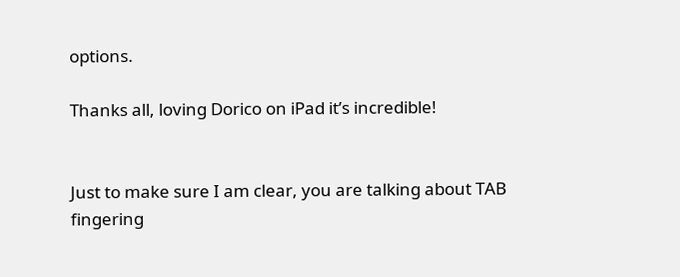options.

Thanks all, loving Dorico on iPad it’s incredible!


Just to make sure I am clear, you are talking about TAB fingering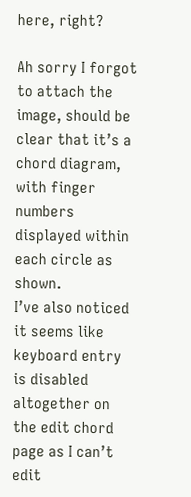here, right?

Ah sorry I forgot to attach the image, should be clear that it’s a chord diagram, with finger numbers displayed within each circle as shown.
I’ve also noticed it seems like keyboard entry is disabled altogether on the edit chord page as I can’t edit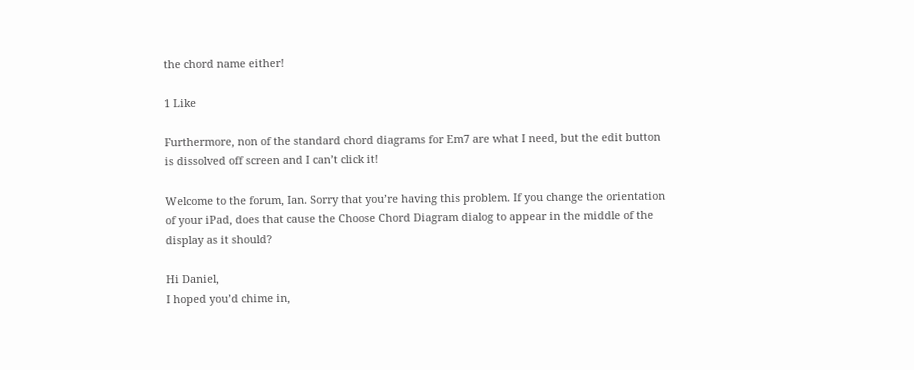the chord name either!

1 Like

Furthermore, non of the standard chord diagrams for Em7 are what I need, but the edit button is dissolved off screen and I can’t click it!

Welcome to the forum, Ian. Sorry that you’re having this problem. If you change the orientation of your iPad, does that cause the Choose Chord Diagram dialog to appear in the middle of the display as it should?

Hi Daniel,
I hoped you’d chime in,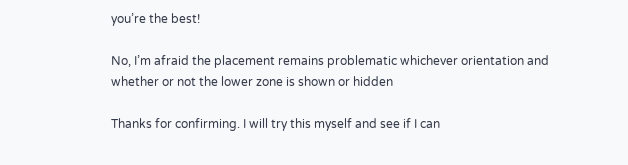you’re the best!

No, I’m afraid the placement remains problematic whichever orientation and whether or not the lower zone is shown or hidden

Thanks for confirming. I will try this myself and see if I can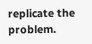replicate the problem.